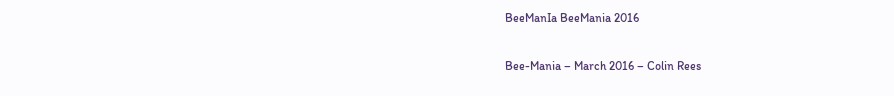BeeManIa BeeMania 2016

Bee-Mania – March 2016 – Colin Rees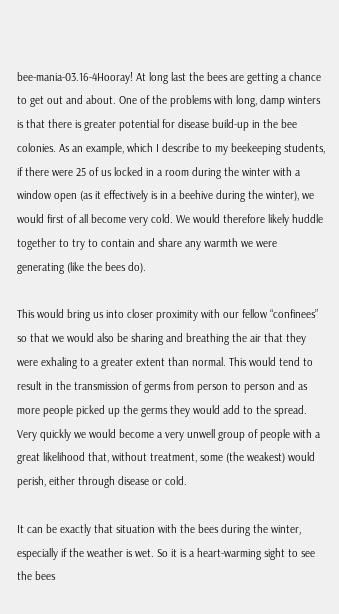bee-mania-03.16-4Hooray! At long last the bees are getting a chance to get out and about. One of the problems with long, damp winters is that there is greater potential for disease build-up in the bee colonies. As an example, which I describe to my beekeeping students, if there were 25 of us locked in a room during the winter with a window open (as it effectively is in a beehive during the winter), we would first of all become very cold. We would therefore likely huddle together to try to contain and share any warmth we were generating (like the bees do).

This would bring us into closer proximity with our fellow “confinees” so that we would also be sharing and breathing the air that they were exhaling to a greater extent than normal. This would tend to result in the transmission of germs from person to person and as more people picked up the germs they would add to the spread. Very quickly we would become a very unwell group of people with a great likelihood that, without treatment, some (the weakest) would perish, either through disease or cold.

It can be exactly that situation with the bees during the winter, especially if the weather is wet. So it is a heart-warming sight to see the bees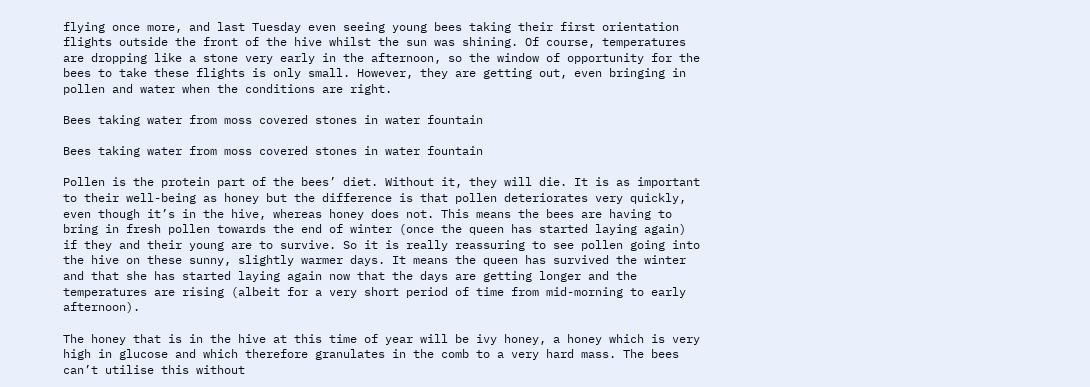flying once more, and last Tuesday even seeing young bees taking their first orientation flights outside the front of the hive whilst the sun was shining. Of course, temperatures are dropping like a stone very early in the afternoon, so the window of opportunity for the bees to take these flights is only small. However, they are getting out, even bringing in pollen and water when the conditions are right.

Bees taking water from moss covered stones in water fountain

Bees taking water from moss covered stones in water fountain

Pollen is the protein part of the bees’ diet. Without it, they will die. It is as important to their well-being as honey but the difference is that pollen deteriorates very quickly, even though it’s in the hive, whereas honey does not. This means the bees are having to bring in fresh pollen towards the end of winter (once the queen has started laying again) if they and their young are to survive. So it is really reassuring to see pollen going into the hive on these sunny, slightly warmer days. It means the queen has survived the winter and that she has started laying again now that the days are getting longer and the temperatures are rising (albeit for a very short period of time from mid-morning to early afternoon).

The honey that is in the hive at this time of year will be ivy honey, a honey which is very high in glucose and which therefore granulates in the comb to a very hard mass. The bees can’t utilise this without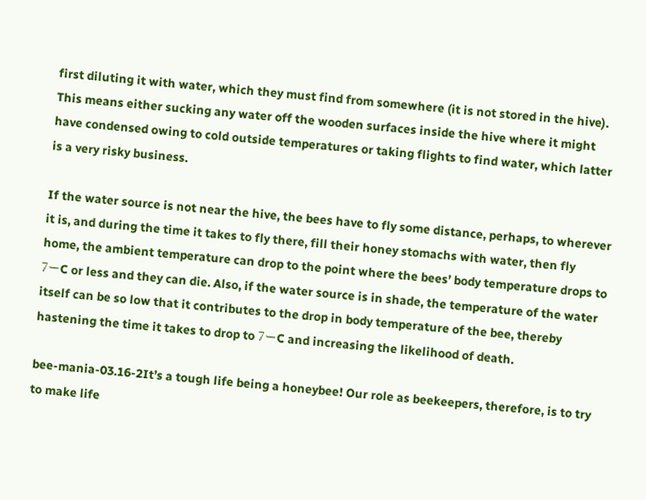first diluting it with water, which they must find from somewhere (it is not stored in the hive). This means either sucking any water off the wooden surfaces inside the hive where it might have condensed owing to cold outside temperatures or taking flights to find water, which latter is a very risky business.

If the water source is not near the hive, the bees have to fly some distance, perhaps, to wherever it is, and during the time it takes to fly there, fill their honey stomachs with water, then fly home, the ambient temperature can drop to the point where the bees’ body temperature drops to 7ーC or less and they can die. Also, if the water source is in shade, the temperature of the water itself can be so low that it contributes to the drop in body temperature of the bee, thereby hastening the time it takes to drop to 7ーC and increasing the likelihood of death.

bee-mania-03.16-2It’s a tough life being a honeybee! Our role as beekeepers, therefore, is to try to make life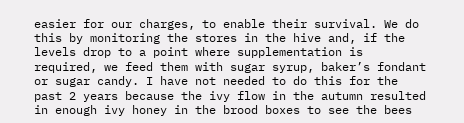easier for our charges, to enable their survival. We do this by monitoring the stores in the hive and, if the levels drop to a point where supplementation is required, we feed them with sugar syrup, baker’s fondant or sugar candy. I have not needed to do this for the past 2 years because the ivy flow in the autumn resulted in enough ivy honey in the brood boxes to see the bees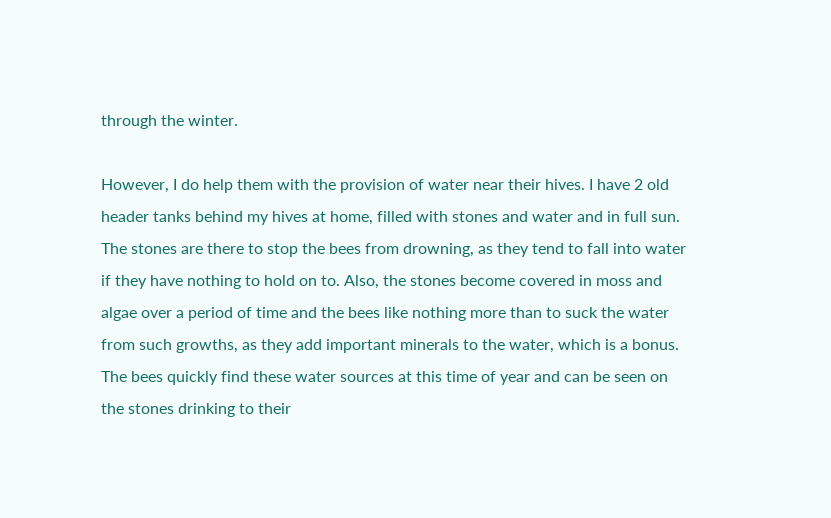through the winter.

However, I do help them with the provision of water near their hives. I have 2 old header tanks behind my hives at home, filled with stones and water and in full sun. The stones are there to stop the bees from drowning, as they tend to fall into water if they have nothing to hold on to. Also, the stones become covered in moss and algae over a period of time and the bees like nothing more than to suck the water from such growths, as they add important minerals to the water, which is a bonus. The bees quickly find these water sources at this time of year and can be seen on the stones drinking to their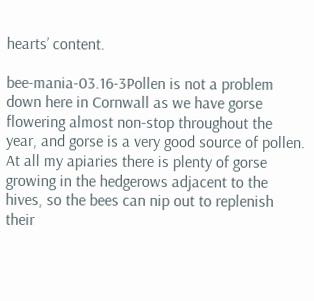hearts’ content.

bee-mania-03.16-3Pollen is not a problem down here in Cornwall as we have gorse flowering almost non-stop throughout the year, and gorse is a very good source of pollen. At all my apiaries there is plenty of gorse growing in the hedgerows adjacent to the hives, so the bees can nip out to replenish their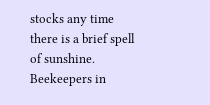stocks any time there is a brief spell of sunshine. Beekeepers in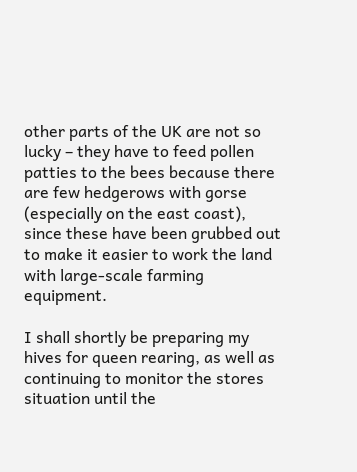other parts of the UK are not so lucky – they have to feed pollen patties to the bees because there are few hedgerows with gorse (especially on the east coast), since these have been grubbed out to make it easier to work the land with large-scale farming equipment.

I shall shortly be preparing my hives for queen rearing, as well as continuing to monitor the stores situation until the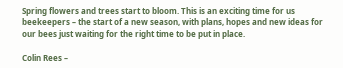Spring flowers and trees start to bloom. This is an exciting time for us beekeepers – the start of a new season, with plans, hopes and new ideas for our bees just waiting for the right time to be put in place.

Colin Rees –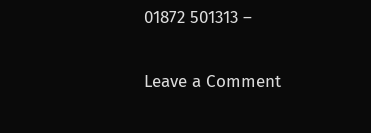01872 501313 –

Leave a Comment